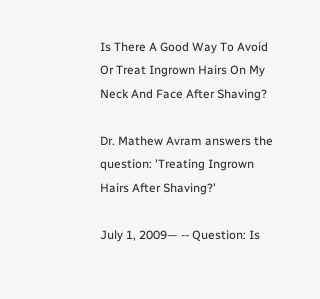Is There A Good Way To Avoid Or Treat Ingrown Hairs On My Neck And Face After Shaving?

Dr. Mathew Avram answers the question: 'Treating Ingrown Hairs After Shaving?'

July 1, 2009— -- Question: Is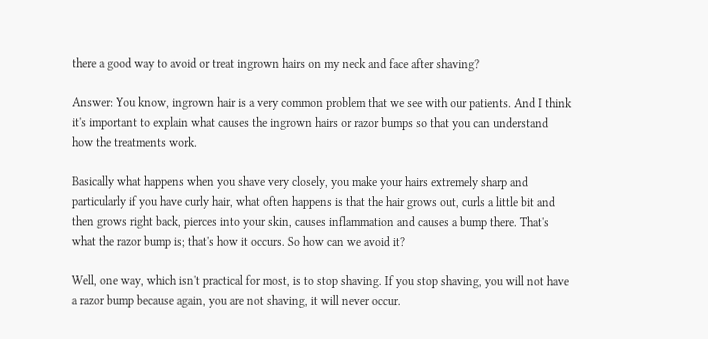there a good way to avoid or treat ingrown hairs on my neck and face after shaving?

Answer: You know, ingrown hair is a very common problem that we see with our patients. And I think it's important to explain what causes the ingrown hairs or razor bumps so that you can understand how the treatments work.

Basically what happens when you shave very closely, you make your hairs extremely sharp and particularly if you have curly hair, what often happens is that the hair grows out, curls a little bit and then grows right back, pierces into your skin, causes inflammation and causes a bump there. That's what the razor bump is; that's how it occurs. So how can we avoid it?

Well, one way, which isn't practical for most, is to stop shaving. If you stop shaving, you will not have a razor bump because again, you are not shaving, it will never occur.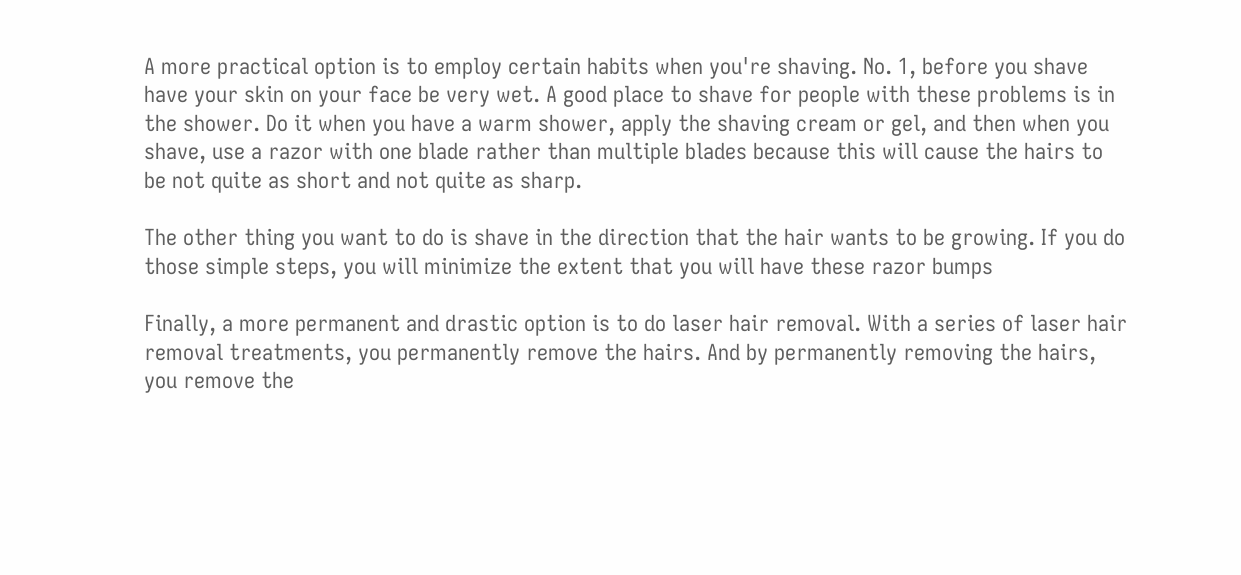A more practical option is to employ certain habits when you're shaving. No. 1, before you shave have your skin on your face be very wet. A good place to shave for people with these problems is in the shower. Do it when you have a warm shower, apply the shaving cream or gel, and then when you shave, use a razor with one blade rather than multiple blades because this will cause the hairs to be not quite as short and not quite as sharp.

The other thing you want to do is shave in the direction that the hair wants to be growing. If you do those simple steps, you will minimize the extent that you will have these razor bumps

Finally, a more permanent and drastic option is to do laser hair removal. With a series of laser hair removal treatments, you permanently remove the hairs. And by permanently removing the hairs, you remove the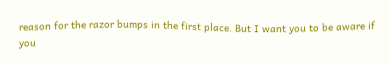reason for the razor bumps in the first place. But I want you to be aware if you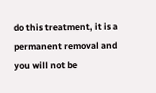do this treatment, it is a permanent removal and you will not be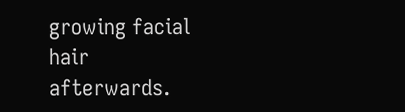growing facial hair afterwards.